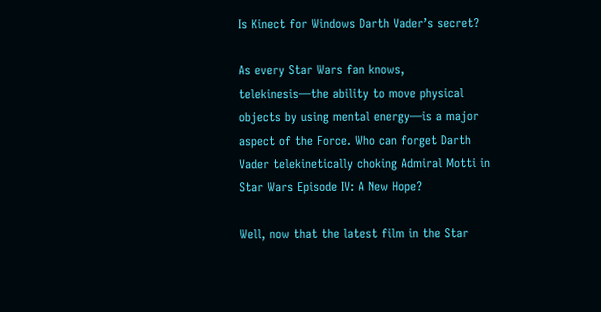Is Kinect for Windows Darth Vader’s secret?

As every Star Wars fan knows, telekinesis—the ability to move physical objects by using mental energy—is a major aspect of the Force. Who can forget Darth Vader telekinetically choking Admiral Motti in Star Wars Episode IV: A New Hope?

Well, now that the latest film in the Star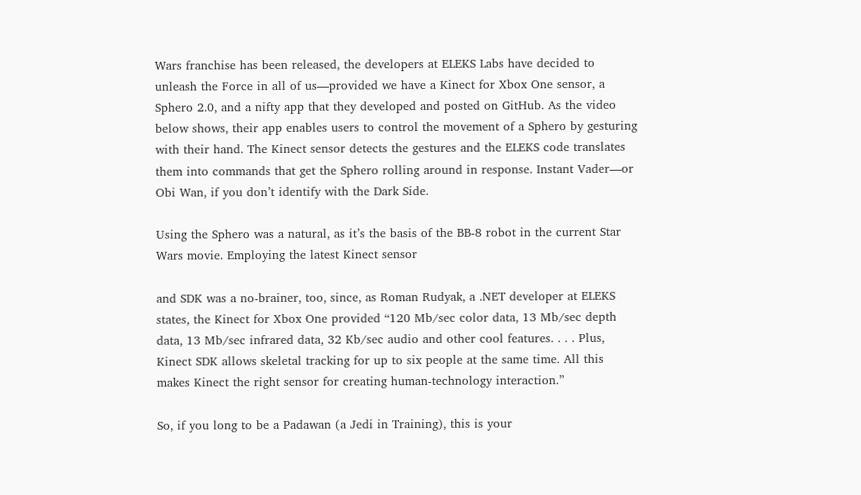Wars franchise has been released, the developers at ELEKS Labs have decided to unleash the Force in all of us—provided we have a Kinect for Xbox One sensor, a Sphero 2.0, and a nifty app that they developed and posted on GitHub. As the video below shows, their app enables users to control the movement of a Sphero by gesturing with their hand. The Kinect sensor detects the gestures and the ELEKS code translates them into commands that get the Sphero rolling around in response. Instant Vader—or Obi Wan, if you don’t identify with the Dark Side.

Using the Sphero was a natural, as it’s the basis of the BB-8 robot in the current Star Wars movie. Employing the latest Kinect sensor

and SDK was a no-brainer, too, since, as Roman Rudyak, a .NET developer at ELEKS states, the Kinect for Xbox One provided “120 Mb/sec color data, 13 Mb/sec depth data, 13 Mb/sec infrared data, 32 Kb/sec audio and other cool features. . . . Plus, Kinect SDK allows skeletal tracking for up to six people at the same time. All this makes Kinect the right sensor for creating human-technology interaction.”

So, if you long to be a Padawan (a Jedi in Training), this is your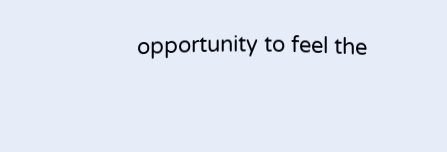opportunity to feel the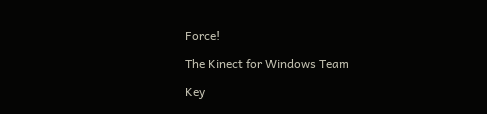Force!

The Kinect for Windows Team

Key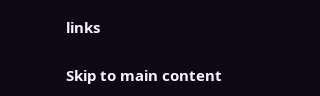links

Skip to main content